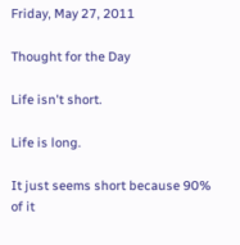Friday, May 27, 2011

Thought for the Day

Life isn't short.

Life is long.

It just seems short because 90% of it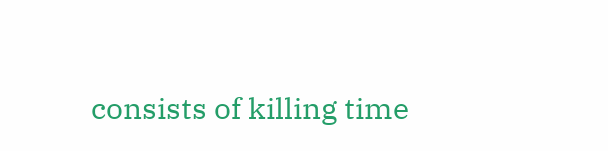consists of killing time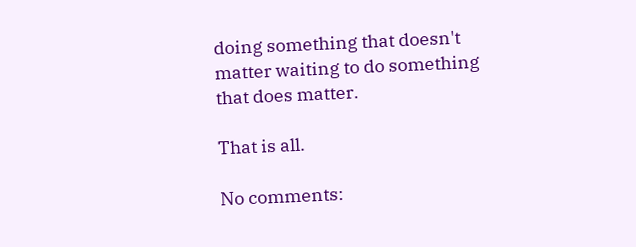doing something that doesn't matter waiting to do something that does matter.

That is all.

No comments: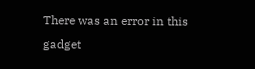There was an error in this gadget